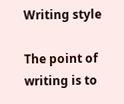Writing style

The point of writing is to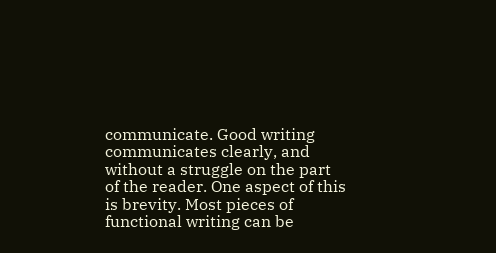communicate. Good writing communicates clearly, and without a struggle on the part of the reader. One aspect of this is brevity. Most pieces of functional writing can be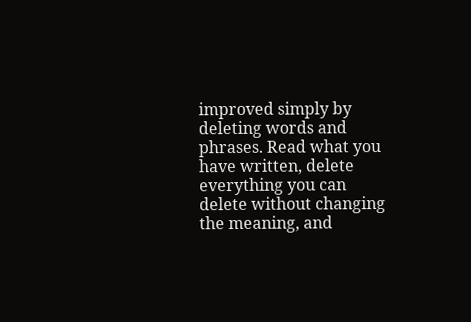improved simply by deleting words and phrases. Read what you have written, delete everything you can delete without changing the meaning, and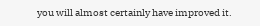you will almost certainly have improved it.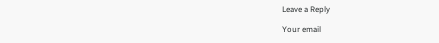Leave a Reply

Your email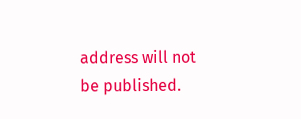address will not be published.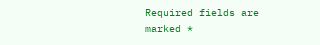Required fields are marked *